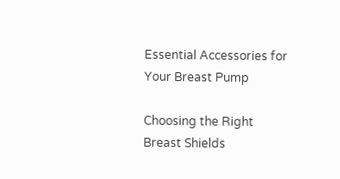Essential Accessories for Your Breast Pump

Choosing the Right Breast Shields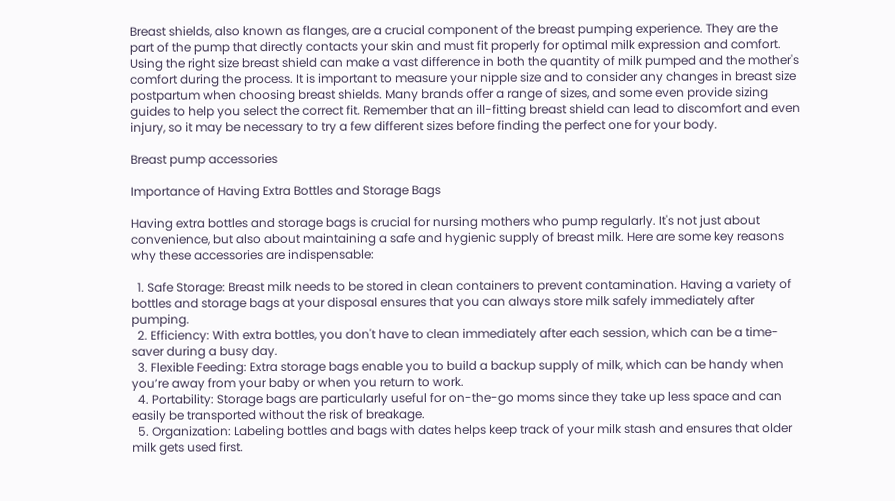Breast shields, also known as flanges, are a crucial component of the breast pumping experience. They are the part of the pump that directly contacts your skin and must fit properly for optimal milk expression and comfort. Using the right size breast shield can make a vast difference in both the quantity of milk pumped and the mother's comfort during the process. It is important to measure your nipple size and to consider any changes in breast size postpartum when choosing breast shields. Many brands offer a range of sizes, and some even provide sizing guides to help you select the correct fit. Remember that an ill-fitting breast shield can lead to discomfort and even injury, so it may be necessary to try a few different sizes before finding the perfect one for your body.

Breast pump accessories

Importance of Having Extra Bottles and Storage Bags

Having extra bottles and storage bags is crucial for nursing mothers who pump regularly. It's not just about convenience, but also about maintaining a safe and hygienic supply of breast milk. Here are some key reasons why these accessories are indispensable:

  1. Safe Storage: Breast milk needs to be stored in clean containers to prevent contamination. Having a variety of bottles and storage bags at your disposal ensures that you can always store milk safely immediately after pumping.
  2. Efficiency: With extra bottles, you don't have to clean immediately after each session, which can be a time-saver during a busy day.
  3. Flexible Feeding: Extra storage bags enable you to build a backup supply of milk, which can be handy when you’re away from your baby or when you return to work.
  4. Portability: Storage bags are particularly useful for on-the-go moms since they take up less space and can easily be transported without the risk of breakage.
  5. Organization: Labeling bottles and bags with dates helps keep track of your milk stash and ensures that older milk gets used first.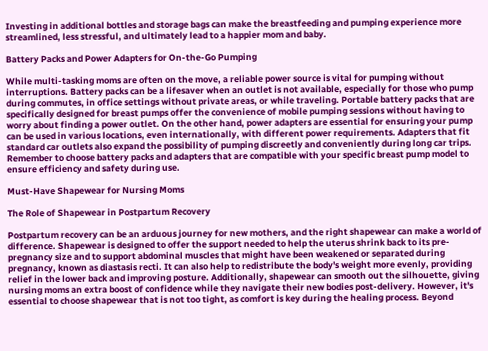Investing in additional bottles and storage bags can make the breastfeeding and pumping experience more streamlined, less stressful, and ultimately lead to a happier mom and baby.

Battery Packs and Power Adapters for On-the-Go Pumping

While multi-tasking moms are often on the move, a reliable power source is vital for pumping without interruptions. Battery packs can be a lifesaver when an outlet is not available, especially for those who pump during commutes, in office settings without private areas, or while traveling. Portable battery packs that are specifically designed for breast pumps offer the convenience of mobile pumping sessions without having to worry about finding a power outlet. On the other hand, power adapters are essential for ensuring your pump can be used in various locations, even internationally, with different power requirements. Adapters that fit standard car outlets also expand the possibility of pumping discreetly and conveniently during long car trips. Remember to choose battery packs and adapters that are compatible with your specific breast pump model to ensure efficiency and safety during use.

Must-Have Shapewear for Nursing Moms

The Role of Shapewear in Postpartum Recovery

Postpartum recovery can be an arduous journey for new mothers, and the right shapewear can make a world of difference. Shapewear is designed to offer the support needed to help the uterus shrink back to its pre-pregnancy size and to support abdominal muscles that might have been weakened or separated during pregnancy, known as diastasis recti. It can also help to redistribute the body's weight more evenly, providing relief in the lower back and improving posture. Additionally, shapewear can smooth out the silhouette, giving nursing moms an extra boost of confidence while they navigate their new bodies post-delivery. However, it's essential to choose shapewear that is not too tight, as comfort is key during the healing process. Beyond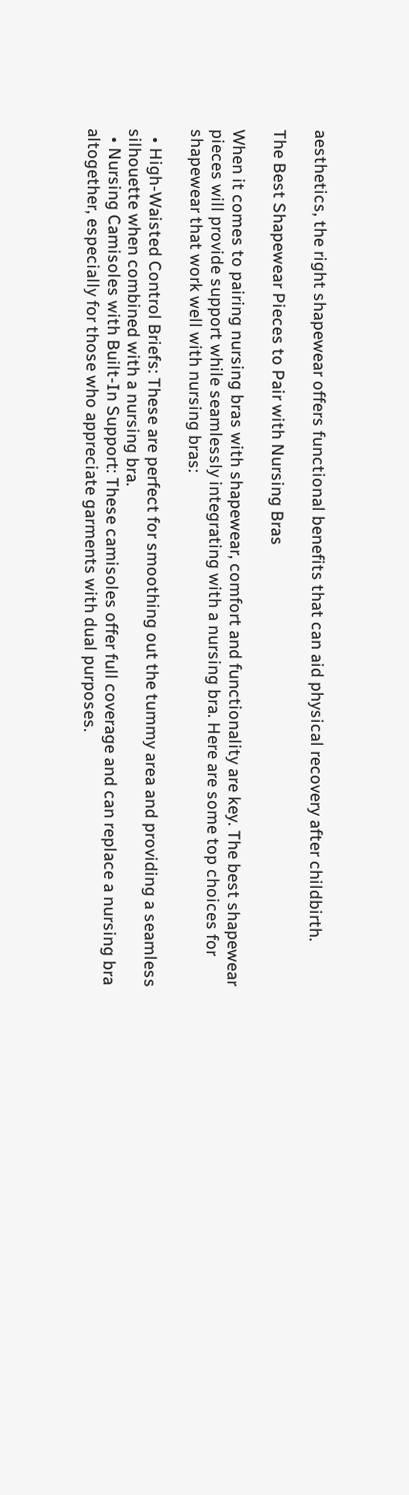aesthetics, the right shapewear offers functional benefits that can aid physical recovery after childbirth.

The Best Shapewear Pieces to Pair with Nursing Bras

When it comes to pairing nursing bras with shapewear, comfort and functionality are key. The best shapewear pieces will provide support while seamlessly integrating with a nursing bra. Here are some top choices for shapewear that work well with nursing bras:

  • High-Waisted Control Briefs: These are perfect for smoothing out the tummy area and providing a seamless silhouette when combined with a nursing bra.
  • Nursing Camisoles with Built-In Support: These camisoles offer full coverage and can replace a nursing bra altogether, especially for those who appreciate garments with dual purposes.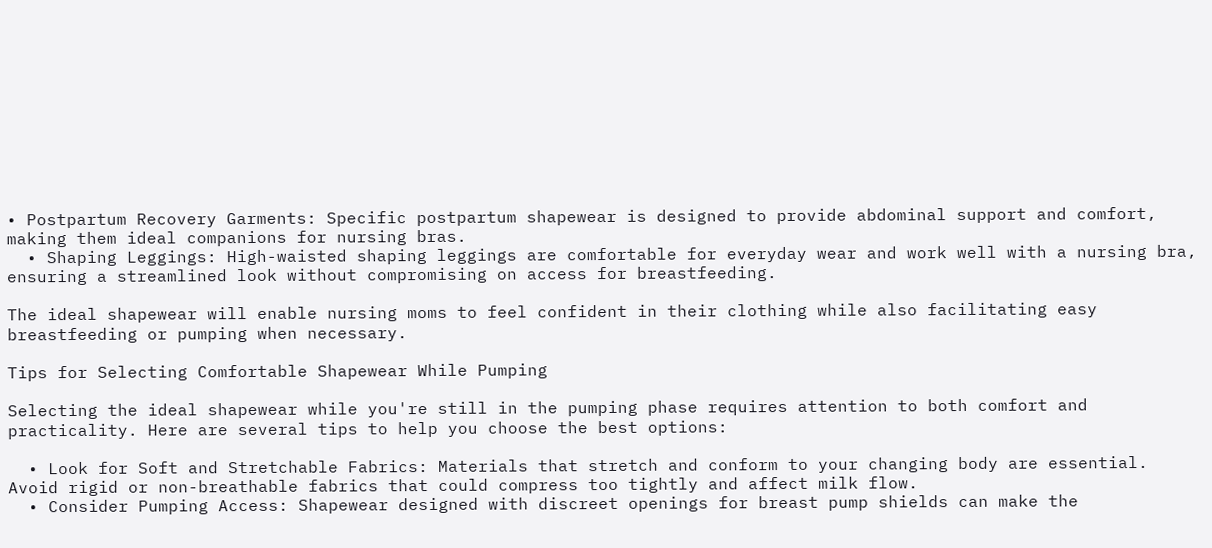• Postpartum Recovery Garments: Specific postpartum shapewear is designed to provide abdominal support and comfort, making them ideal companions for nursing bras.
  • Shaping Leggings: High-waisted shaping leggings are comfortable for everyday wear and work well with a nursing bra, ensuring a streamlined look without compromising on access for breastfeeding.

The ideal shapewear will enable nursing moms to feel confident in their clothing while also facilitating easy breastfeeding or pumping when necessary.

Tips for Selecting Comfortable Shapewear While Pumping

Selecting the ideal shapewear while you're still in the pumping phase requires attention to both comfort and practicality. Here are several tips to help you choose the best options:

  • Look for Soft and Stretchable Fabrics: Materials that stretch and conform to your changing body are essential. Avoid rigid or non-breathable fabrics that could compress too tightly and affect milk flow.
  • Consider Pumping Access: Shapewear designed with discreet openings for breast pump shields can make the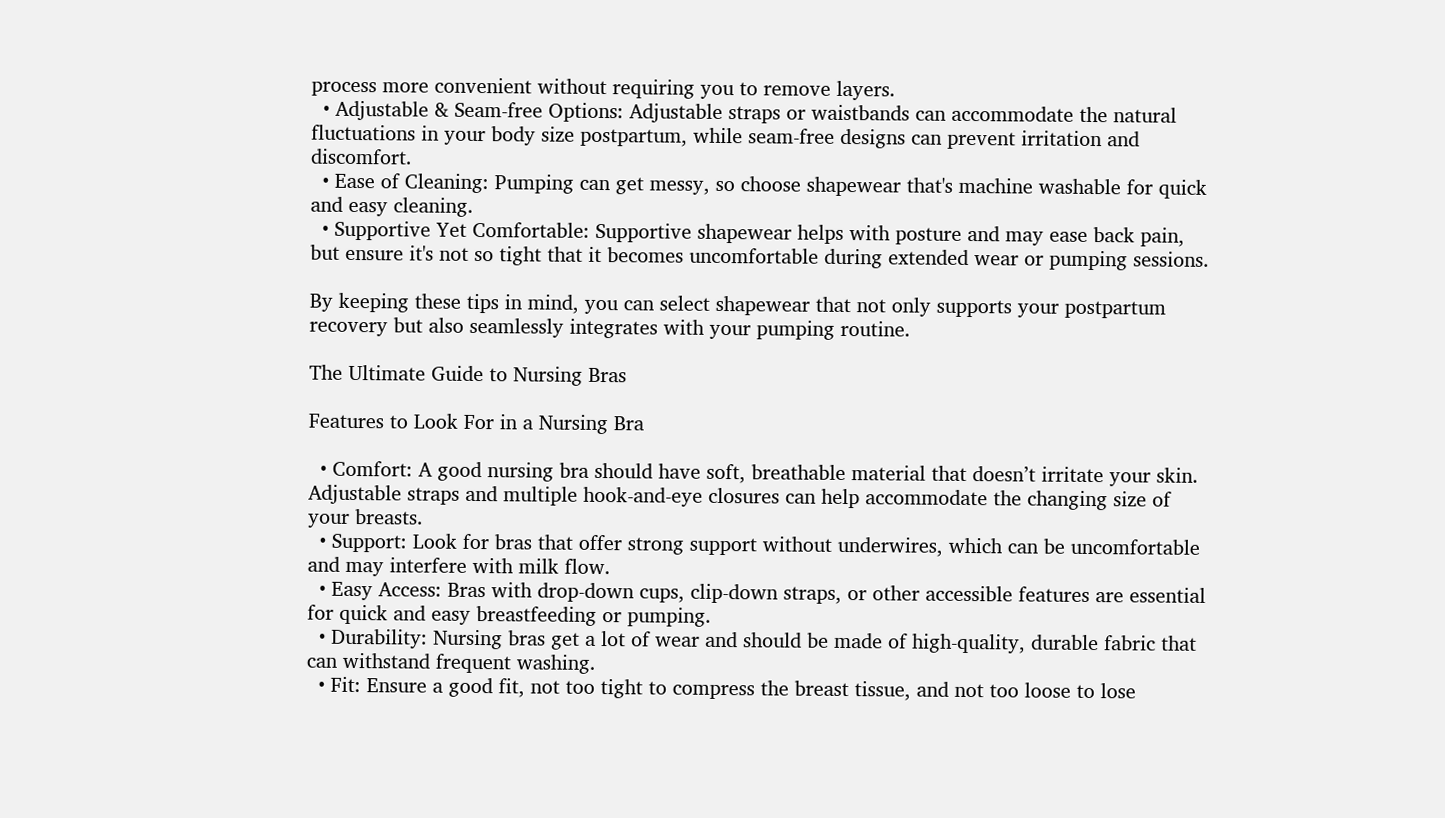process more convenient without requiring you to remove layers.
  • Adjustable & Seam-free Options: Adjustable straps or waistbands can accommodate the natural fluctuations in your body size postpartum, while seam-free designs can prevent irritation and discomfort.
  • Ease of Cleaning: Pumping can get messy, so choose shapewear that's machine washable for quick and easy cleaning.
  • Supportive Yet Comfortable: Supportive shapewear helps with posture and may ease back pain, but ensure it's not so tight that it becomes uncomfortable during extended wear or pumping sessions.

By keeping these tips in mind, you can select shapewear that not only supports your postpartum recovery but also seamlessly integrates with your pumping routine.

The Ultimate Guide to Nursing Bras

Features to Look For in a Nursing Bra

  • Comfort: A good nursing bra should have soft, breathable material that doesn’t irritate your skin. Adjustable straps and multiple hook-and-eye closures can help accommodate the changing size of your breasts.
  • Support: Look for bras that offer strong support without underwires, which can be uncomfortable and may interfere with milk flow.
  • Easy Access: Bras with drop-down cups, clip-down straps, or other accessible features are essential for quick and easy breastfeeding or pumping.
  • Durability: Nursing bras get a lot of wear and should be made of high-quality, durable fabric that can withstand frequent washing.
  • Fit: Ensure a good fit, not too tight to compress the breast tissue, and not too loose to lose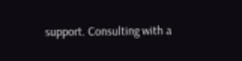support. Consulting with a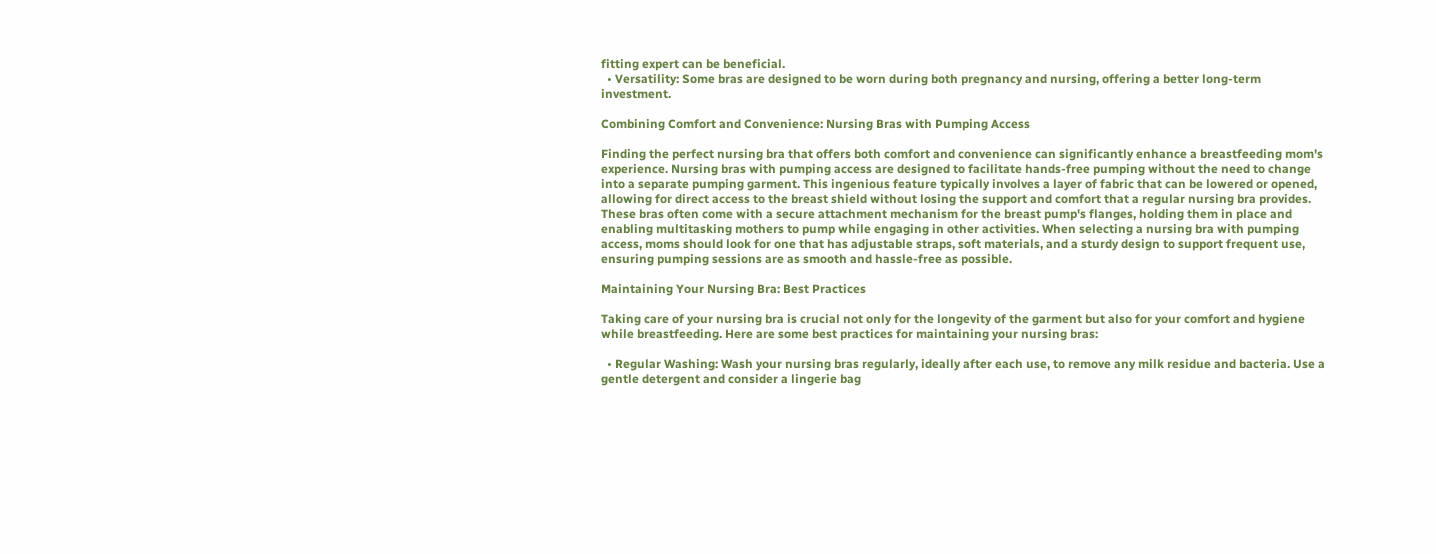fitting expert can be beneficial.
  • Versatility: Some bras are designed to be worn during both pregnancy and nursing, offering a better long-term investment.

Combining Comfort and Convenience: Nursing Bras with Pumping Access

Finding the perfect nursing bra that offers both comfort and convenience can significantly enhance a breastfeeding mom's experience. Nursing bras with pumping access are designed to facilitate hands-free pumping without the need to change into a separate pumping garment. This ingenious feature typically involves a layer of fabric that can be lowered or opened, allowing for direct access to the breast shield without losing the support and comfort that a regular nursing bra provides. These bras often come with a secure attachment mechanism for the breast pump's flanges, holding them in place and enabling multitasking mothers to pump while engaging in other activities. When selecting a nursing bra with pumping access, moms should look for one that has adjustable straps, soft materials, and a sturdy design to support frequent use, ensuring pumping sessions are as smooth and hassle-free as possible.

Maintaining Your Nursing Bra: Best Practices

Taking care of your nursing bra is crucial not only for the longevity of the garment but also for your comfort and hygiene while breastfeeding. Here are some best practices for maintaining your nursing bras:

  • Regular Washing: Wash your nursing bras regularly, ideally after each use, to remove any milk residue and bacteria. Use a gentle detergent and consider a lingerie bag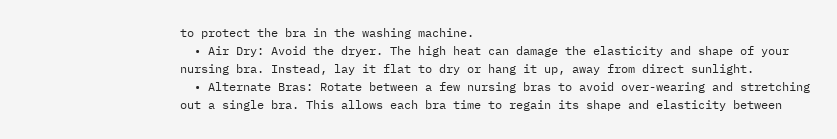to protect the bra in the washing machine.
  • Air Dry: Avoid the dryer. The high heat can damage the elasticity and shape of your nursing bra. Instead, lay it flat to dry or hang it up, away from direct sunlight.
  • Alternate Bras: Rotate between a few nursing bras to avoid over-wearing and stretching out a single bra. This allows each bra time to regain its shape and elasticity between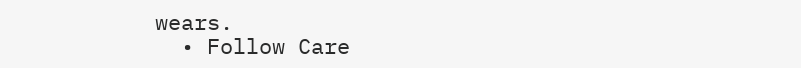wears.
  • Follow Care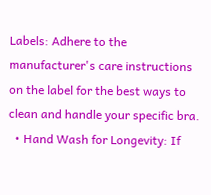Labels: Adhere to the manufacturer's care instructions on the label for the best ways to clean and handle your specific bra.
  • Hand Wash for Longevity: If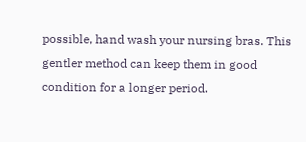possible, hand wash your nursing bras. This gentler method can keep them in good condition for a longer period.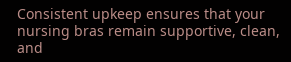Consistent upkeep ensures that your nursing bras remain supportive, clean, and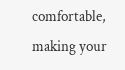comfortable, making your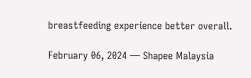breastfeeding experience better overall.

February 06, 2024 — Shapee Malaysia